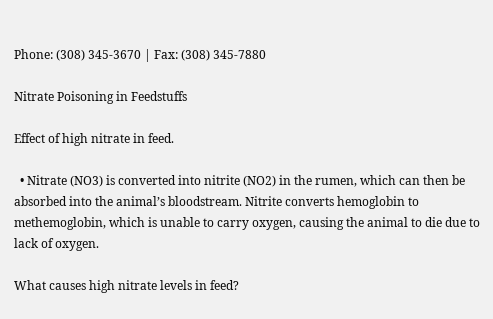Phone: (308) 345-3670 | Fax: (308) 345-7880

Nitrate Poisoning in Feedstuffs

Effect of high nitrate in feed.

  • Nitrate (NO3) is converted into nitrite (NO2) in the rumen, which can then be absorbed into the animal’s bloodstream. Nitrite converts hemoglobin to methemoglobin, which is unable to carry oxygen, causing the animal to die due to lack of oxygen.

What causes high nitrate levels in feed?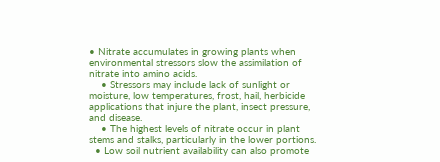• Nitrate accumulates in growing plants when environmental stressors slow the assimilation of nitrate into amino acids.
    • Stressors may include lack of sunlight or moisture, low temperatures, frost, hail, herbicide applications that injure the plant, insect pressure, and disease.
    • The highest levels of nitrate occur in plant stems and stalks, particularly in the lower portions.
  • Low soil nutrient availability can also promote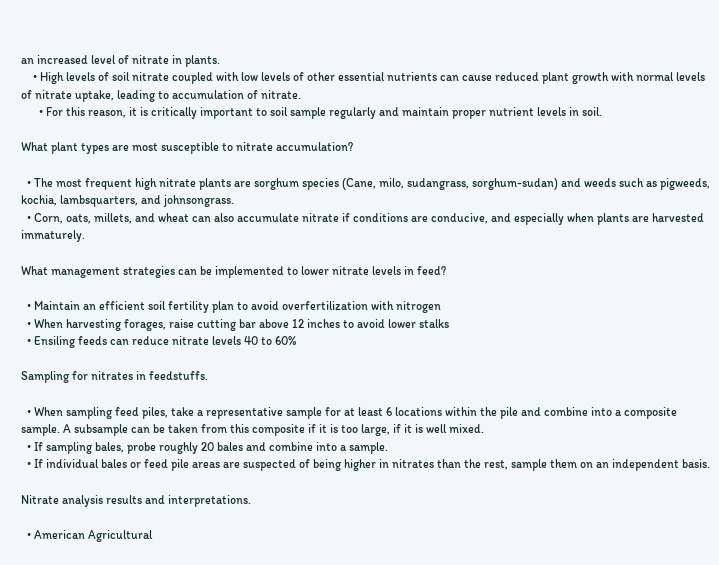an increased level of nitrate in plants.
    • High levels of soil nitrate coupled with low levels of other essential nutrients can cause reduced plant growth with normal levels of nitrate uptake, leading to accumulation of nitrate.
      • For this reason, it is critically important to soil sample regularly and maintain proper nutrient levels in soil.

What plant types are most susceptible to nitrate accumulation?

  • The most frequent high nitrate plants are sorghum species (Cane, milo, sudangrass, sorghum-sudan) and weeds such as pigweeds, kochia, lambsquarters, and johnsongrass.
  • Corn, oats, millets, and wheat can also accumulate nitrate if conditions are conducive, and especially when plants are harvested immaturely.

What management strategies can be implemented to lower nitrate levels in feed?

  • Maintain an efficient soil fertility plan to avoid overfertilization with nitrogen
  • When harvesting forages, raise cutting bar above 12 inches to avoid lower stalks
  • Ensiling feeds can reduce nitrate levels 40 to 60%

Sampling for nitrates in feedstuffs.

  • When sampling feed piles, take a representative sample for at least 6 locations within the pile and combine into a composite sample. A subsample can be taken from this composite if it is too large, if it is well mixed.
  • If sampling bales, probe roughly 20 bales and combine into a sample.
  • If individual bales or feed pile areas are suspected of being higher in nitrates than the rest, sample them on an independent basis.

Nitrate analysis results and interpretations.

  • American Agricultural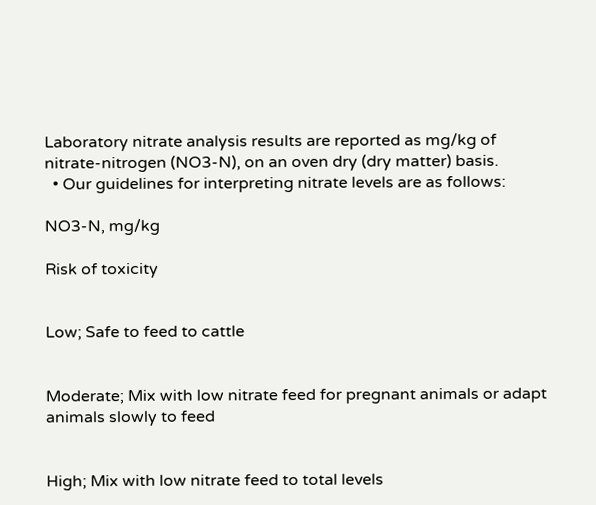Laboratory nitrate analysis results are reported as mg/kg of nitrate-nitrogen (NO3-N), on an oven dry (dry matter) basis.
  • Our guidelines for interpreting nitrate levels are as follows:

NO3-N, mg/kg

Risk of toxicity


Low; Safe to feed to cattle


Moderate; Mix with low nitrate feed for pregnant animals or adapt animals slowly to feed


High; Mix with low nitrate feed to total levels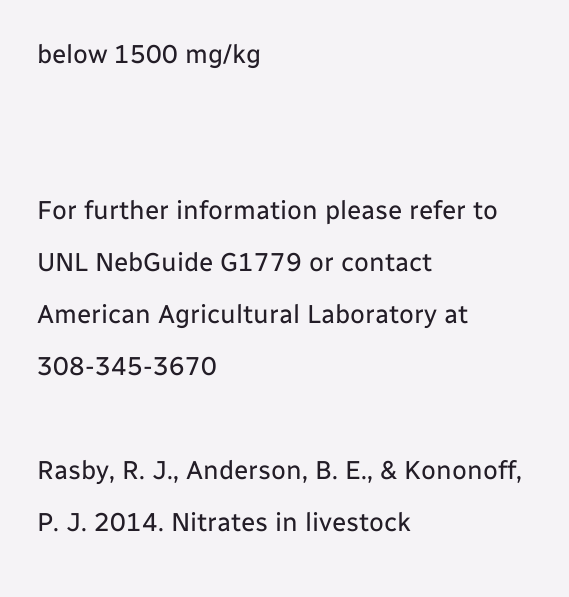below 1500 mg/kg


For further information please refer to UNL NebGuide G1779 or contact American Agricultural Laboratory at 308-345-3670

Rasby, R. J., Anderson, B. E., & Kononoff, P. J. 2014. Nitrates in livestock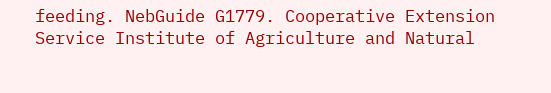feeding. NebGuide G1779. Cooperative Extension Service Institute of Agriculture and Natural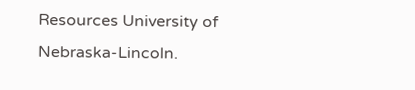Resources University of Nebraska-Lincoln.